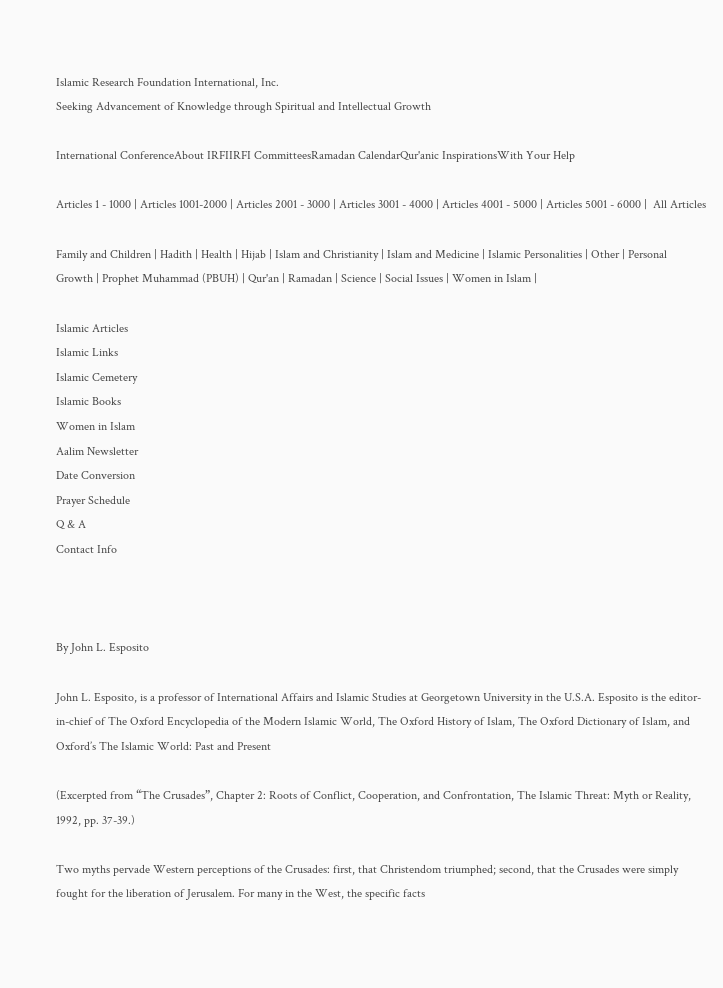Islamic Research Foundation International, Inc.
Seeking Advancement of Knowledge through Spiritual and Intellectual Growth

International ConferenceAbout IRFIIRFI CommitteesRamadan CalendarQur'anic InspirationsWith Your Help

Articles 1 - 1000 | Articles 1001-2000 | Articles 2001 - 3000 | Articles 3001 - 4000 | Articles 4001 - 5000 | Articles 5001 - 6000 |  All Articles

Family and Children | Hadith | Health | Hijab | Islam and Christianity | Islam and Medicine | Islamic Personalities | Other | Personal Growth | Prophet Muhammad (PBUH) | Qur'an | Ramadan | Science | Social Issues | Women in Islam |

Islamic Articles
Islamic Links
Islamic Cemetery
Islamic Books
Women in Islam
Aalim Newsletter
Date Conversion
Prayer Schedule
Q & A
Contact Info



By John L. Esposito

John L. Esposito, is a professor of International Affairs and Islamic Studies at Georgetown University in the U.S.A. Esposito is the editor-in-chief of The Oxford Encyclopedia of the Modern Islamic World, The Oxford History of Islam, The Oxford Dictionary of Islam, and Oxford’s The Islamic World: Past and Present

(Excerpted from “The Crusades”, Chapter 2: Roots of Conflict, Cooperation, and Confrontation, The Islamic Threat: Myth or Reality, 1992, pp. 37-39.)

Two myths pervade Western perceptions of the Crusades: first, that Christendom triumphed; second, that the Crusades were simply fought for the liberation of Jerusalem. For many in the West, the specific facts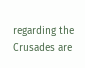regarding the Crusades are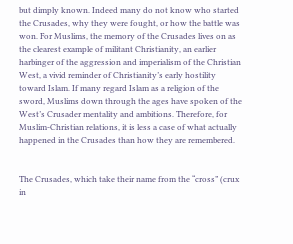but dimply known. Indeed many do not know who started the Crusades, why they were fought, or how the battle was won. For Muslims, the memory of the Crusades lives on as the clearest example of militant Christianity, an earlier harbinger of the aggression and imperialism of the Christian West, a vivid reminder of Christianity’s early hostility toward Islam. If many regard Islam as a religion of the sword, Muslims down through the ages have spoken of the West’s Crusader mentality and ambitions. Therefore, for Muslim-Christian relations, it is less a case of what actually happened in the Crusades than how they are remembered.


The Crusades, which take their name from the “cross” (crux in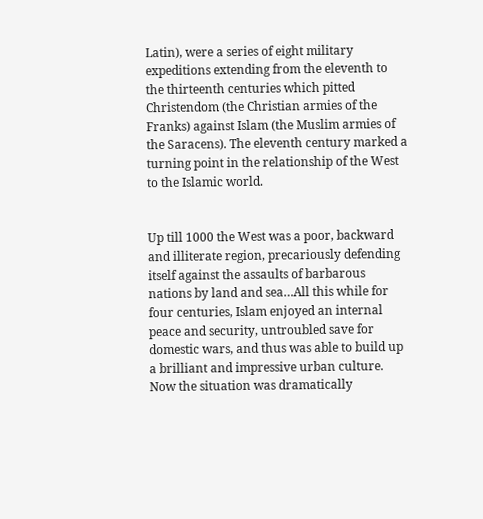Latin), were a series of eight military expeditions extending from the eleventh to the thirteenth centuries which pitted Christendom (the Christian armies of the Franks) against Islam (the Muslim armies of the Saracens). The eleventh century marked a turning point in the relationship of the West to the Islamic world.


Up till 1000 the West was a poor, backward and illiterate region, precariously defending itself against the assaults of barbarous nations by land and sea…All this while for four centuries, Islam enjoyed an internal peace and security, untroubled save for domestic wars, and thus was able to build up a brilliant and impressive urban culture. Now the situation was dramatically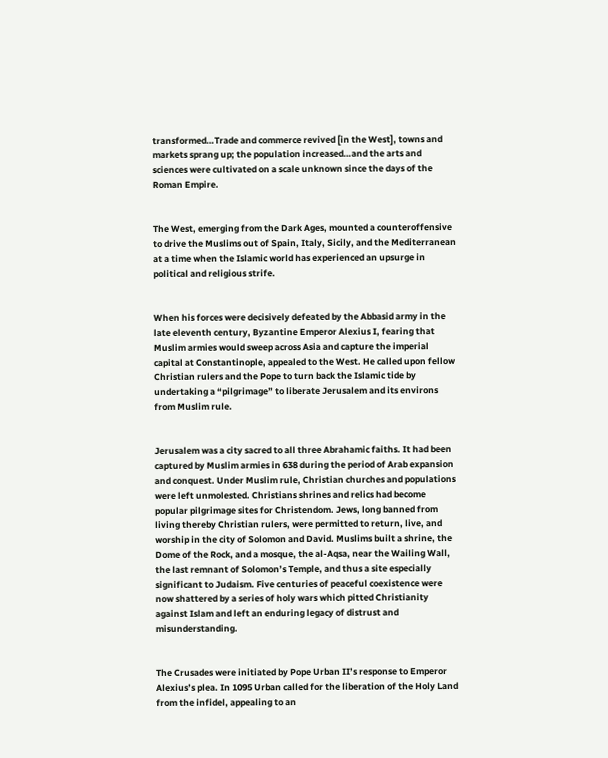transformed…Trade and commerce revived [in the West], towns and markets sprang up; the population increased…and the arts and sciences were cultivated on a scale unknown since the days of the Roman Empire.


The West, emerging from the Dark Ages, mounted a counteroffensive to drive the Muslims out of Spain, Italy, Sicily, and the Mediterranean at a time when the Islamic world has experienced an upsurge in political and religious strife.


When his forces were decisively defeated by the Abbasid army in the late eleventh century, Byzantine Emperor Alexius I, fearing that Muslim armies would sweep across Asia and capture the imperial capital at Constantinople, appealed to the West. He called upon fellow Christian rulers and the Pope to turn back the Islamic tide by undertaking a “pilgrimage” to liberate Jerusalem and its environs from Muslim rule.


Jerusalem was a city sacred to all three Abrahamic faiths. It had been captured by Muslim armies in 638 during the period of Arab expansion and conquest. Under Muslim rule, Christian churches and populations were left unmolested. Christians shrines and relics had become popular pilgrimage sites for Christendom. Jews, long banned from living thereby Christian rulers, were permitted to return, live, and worship in the city of Solomon and David. Muslims built a shrine, the Dome of the Rock, and a mosque, the al-Aqsa, near the Wailing Wall, the last remnant of Solomon’s Temple, and thus a site especially significant to Judaism. Five centuries of peaceful coexistence were now shattered by a series of holy wars which pitted Christianity against Islam and left an enduring legacy of distrust and misunderstanding.


The Crusades were initiated by Pope Urban II’s response to Emperor Alexius’s plea. In 1095 Urban called for the liberation of the Holy Land from the infidel, appealing to an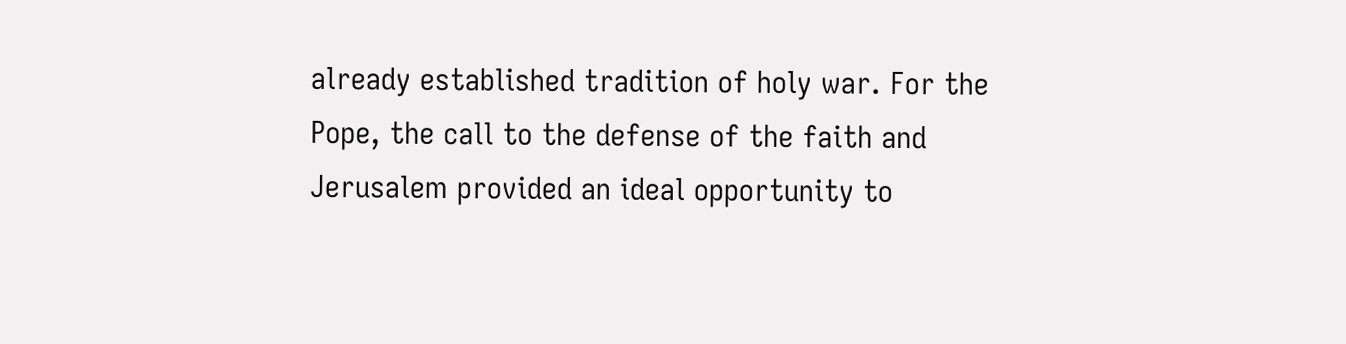already established tradition of holy war. For the Pope, the call to the defense of the faith and Jerusalem provided an ideal opportunity to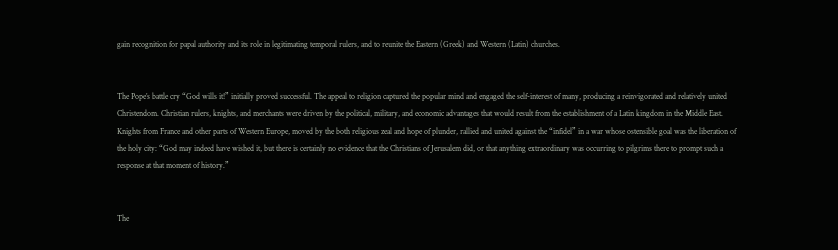gain recognition for papal authority and its role in legitimating temporal rulers, and to reunite the Eastern (Greek) and Western (Latin) churches.


The Pope’s battle cry “God wills it!” initially proved successful. The appeal to religion captured the popular mind and engaged the self-interest of many, producing a reinvigorated and relatively united Christendom. Christian rulers, knights, and merchants were driven by the political, military, and economic advantages that would result from the establishment of a Latin kingdom in the Middle East. Knights from France and other parts of Western Europe, moved by the both religious zeal and hope of plunder, rallied and united against the “infidel” in a war whose ostensible goal was the liberation of the holy city: “God may indeed have wished it, but there is certainly no evidence that the Christians of Jerusalem did, or that anything extraordinary was occurring to pilgrims there to prompt such a response at that moment of history.”


The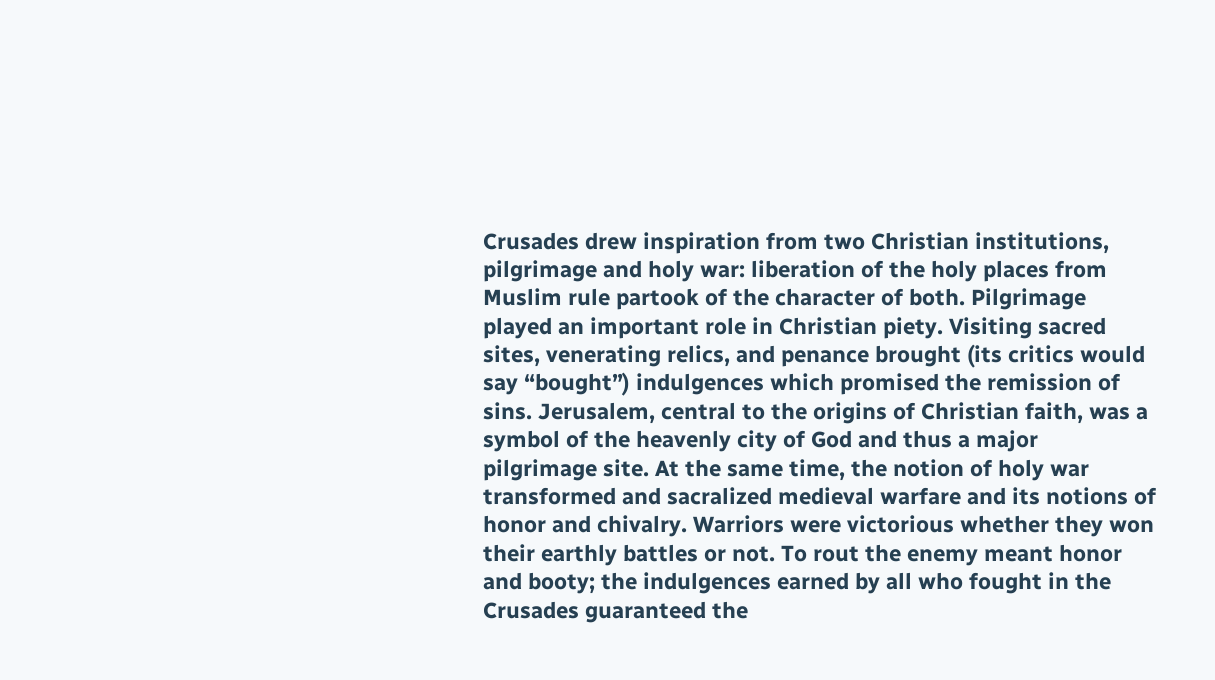Crusades drew inspiration from two Christian institutions, pilgrimage and holy war: liberation of the holy places from Muslim rule partook of the character of both. Pilgrimage played an important role in Christian piety. Visiting sacred sites, venerating relics, and penance brought (its critics would say “bought”) indulgences which promised the remission of sins. Jerusalem, central to the origins of Christian faith, was a symbol of the heavenly city of God and thus a major pilgrimage site. At the same time, the notion of holy war transformed and sacralized medieval warfare and its notions of honor and chivalry. Warriors were victorious whether they won their earthly battles or not. To rout the enemy meant honor and booty; the indulgences earned by all who fought in the Crusades guaranteed the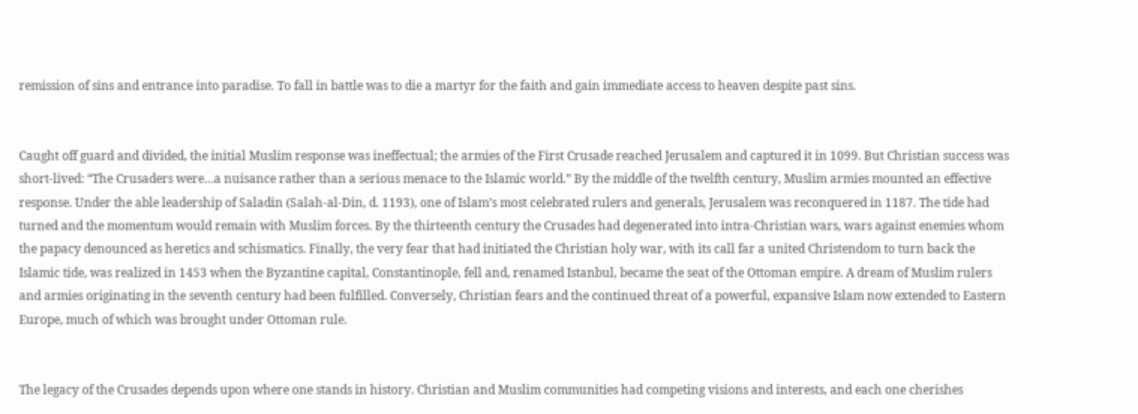remission of sins and entrance into paradise. To fall in battle was to die a martyr for the faith and gain immediate access to heaven despite past sins.


Caught off guard and divided, the initial Muslim response was ineffectual; the armies of the First Crusade reached Jerusalem and captured it in 1099. But Christian success was short-lived: “The Crusaders were…a nuisance rather than a serious menace to the Islamic world.” By the middle of the twelfth century, Muslim armies mounted an effective response. Under the able leadership of Saladin (Salah-al-Din, d. 1193), one of Islam’s most celebrated rulers and generals, Jerusalem was reconquered in 1187. The tide had turned and the momentum would remain with Muslim forces. By the thirteenth century the Crusades had degenerated into intra-Christian wars, wars against enemies whom the papacy denounced as heretics and schismatics. Finally, the very fear that had initiated the Christian holy war, with its call far a united Christendom to turn back the Islamic tide, was realized in 1453 when the Byzantine capital, Constantinople, fell and, renamed Istanbul, became the seat of the Ottoman empire. A dream of Muslim rulers and armies originating in the seventh century had been fulfilled. Conversely, Christian fears and the continued threat of a powerful, expansive Islam now extended to Eastern Europe, much of which was brought under Ottoman rule.


The legacy of the Crusades depends upon where one stands in history. Christian and Muslim communities had competing visions and interests, and each one cherishes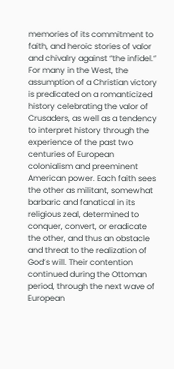memories of its commitment to faith, and heroic stories of valor and chivalry against “the infidel.” For many in the West, the assumption of a Christian victory is predicated on a romanticized history celebrating the valor of Crusaders, as well as a tendency to interpret history through the experience of the past two centuries of European colonialism and preeminent American power. Each faith sees the other as militant, somewhat barbaric and fanatical in its religious zeal, determined to conquer, convert, or eradicate the other, and thus an obstacle and threat to the realization of God’s will. Their contention continued during the Ottoman period, through the next wave of European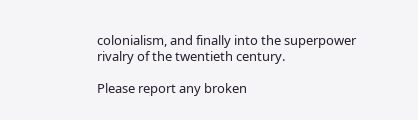colonialism, and finally into the superpower rivalry of the twentieth century.

Please report any broken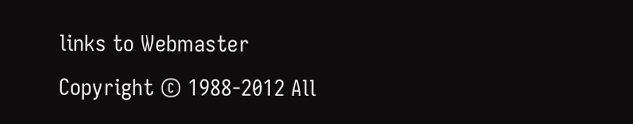links to Webmaster
Copyright © 1988-2012 All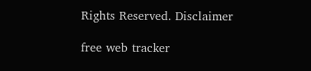Rights Reserved. Disclaimer

free web tracker